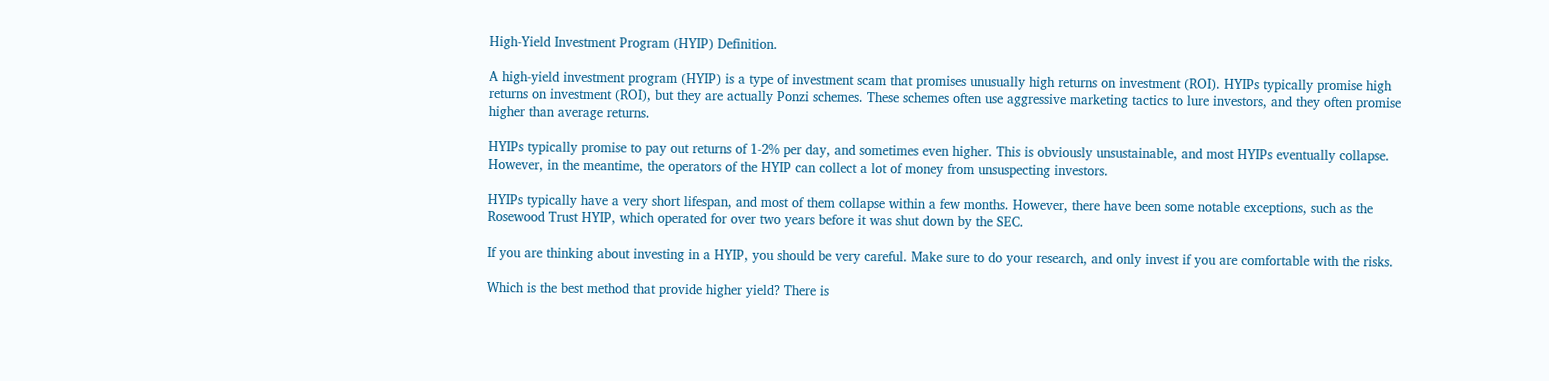High-Yield Investment Program (HYIP) Definition.

A high-yield investment program (HYIP) is a type of investment scam that promises unusually high returns on investment (ROI). HYIPs typically promise high returns on investment (ROI), but they are actually Ponzi schemes. These schemes often use aggressive marketing tactics to lure investors, and they often promise higher than average returns.

HYIPs typically promise to pay out returns of 1-2% per day, and sometimes even higher. This is obviously unsustainable, and most HYIPs eventually collapse. However, in the meantime, the operators of the HYIP can collect a lot of money from unsuspecting investors.

HYIPs typically have a very short lifespan, and most of them collapse within a few months. However, there have been some notable exceptions, such as the Rosewood Trust HYIP, which operated for over two years before it was shut down by the SEC.

If you are thinking about investing in a HYIP, you should be very careful. Make sure to do your research, and only invest if you are comfortable with the risks.

Which is the best method that provide higher yield? There is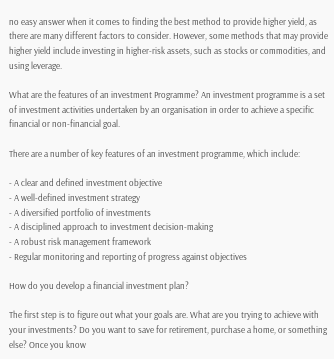no easy answer when it comes to finding the best method to provide higher yield, as there are many different factors to consider. However, some methods that may provide higher yield include investing in higher-risk assets, such as stocks or commodities, and using leverage.

What are the features of an investment Programme? An investment programme is a set of investment activities undertaken by an organisation in order to achieve a specific financial or non-financial goal.

There are a number of key features of an investment programme, which include:

- A clear and defined investment objective
- A well-defined investment strategy
- A diversified portfolio of investments
- A disciplined approach to investment decision-making
- A robust risk management framework
- Regular monitoring and reporting of progress against objectives

How do you develop a financial investment plan?

The first step is to figure out what your goals are. What are you trying to achieve with your investments? Do you want to save for retirement, purchase a home, or something else? Once you know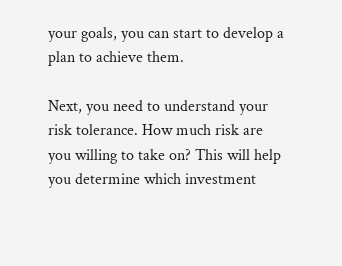your goals, you can start to develop a plan to achieve them.

Next, you need to understand your risk tolerance. How much risk are you willing to take on? This will help you determine which investment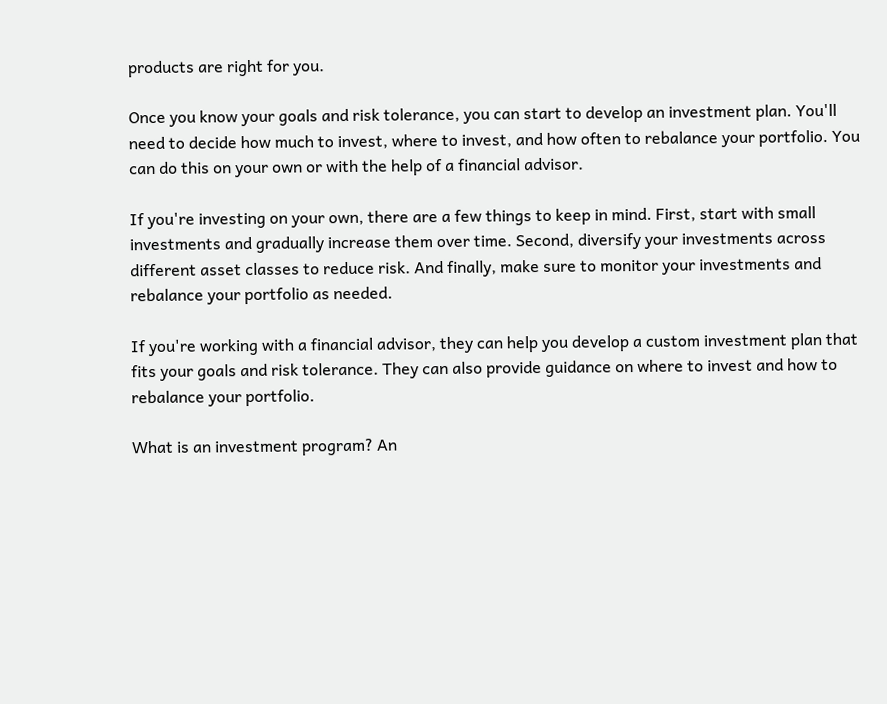products are right for you.

Once you know your goals and risk tolerance, you can start to develop an investment plan. You'll need to decide how much to invest, where to invest, and how often to rebalance your portfolio. You can do this on your own or with the help of a financial advisor.

If you're investing on your own, there are a few things to keep in mind. First, start with small investments and gradually increase them over time. Second, diversify your investments across different asset classes to reduce risk. And finally, make sure to monitor your investments and rebalance your portfolio as needed.

If you're working with a financial advisor, they can help you develop a custom investment plan that fits your goals and risk tolerance. They can also provide guidance on where to invest and how to rebalance your portfolio.

What is an investment program? An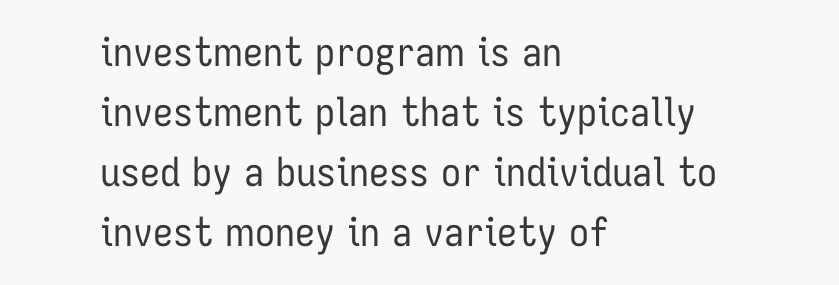investment program is an investment plan that is typically used by a business or individual to invest money in a variety of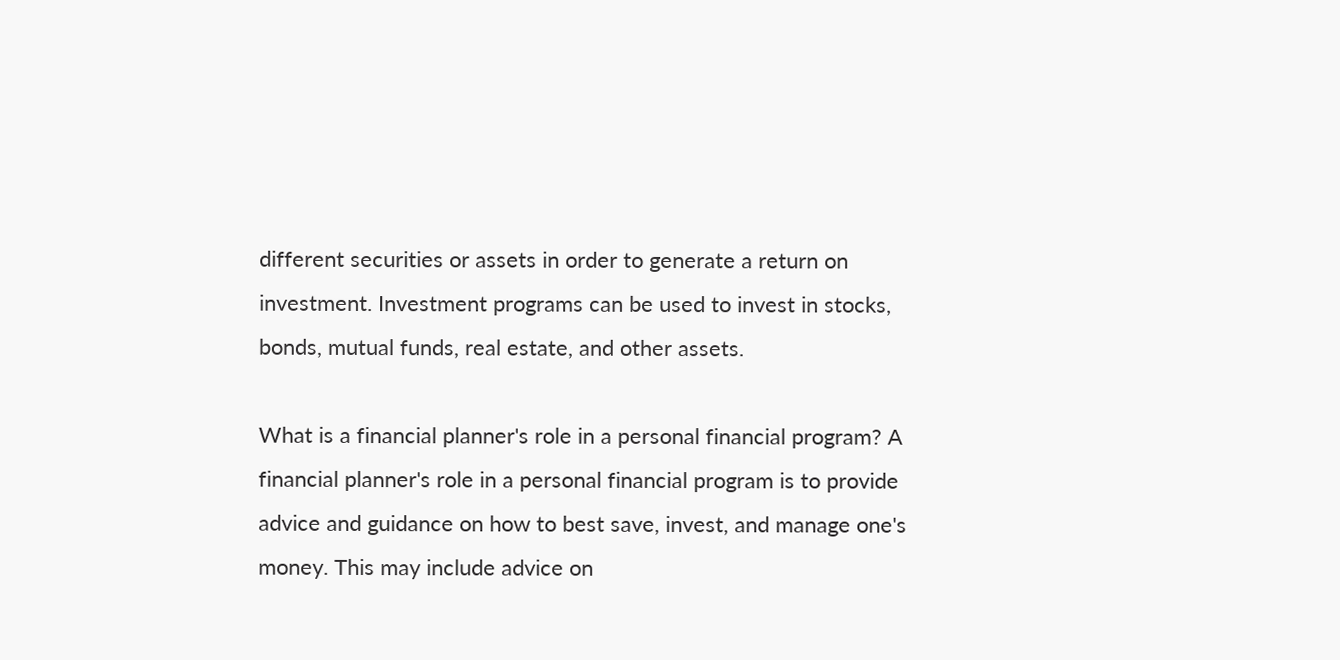different securities or assets in order to generate a return on investment. Investment programs can be used to invest in stocks, bonds, mutual funds, real estate, and other assets.

What is a financial planner's role in a personal financial program? A financial planner's role in a personal financial program is to provide advice and guidance on how to best save, invest, and manage one's money. This may include advice on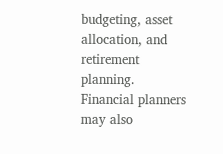budgeting, asset allocation, and retirement planning. Financial planners may also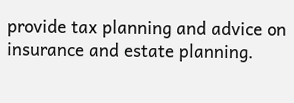provide tax planning and advice on insurance and estate planning.